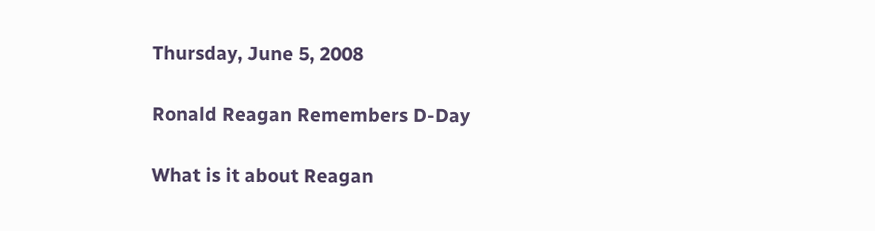Thursday, June 5, 2008

Ronald Reagan Remembers D-Day

What is it about Reagan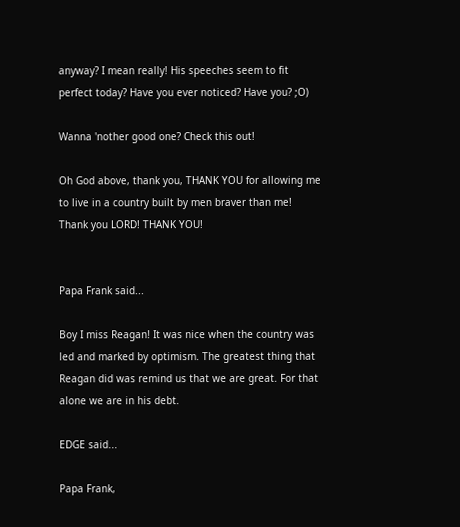anyway? I mean really! His speeches seem to fit perfect today? Have you ever noticed? Have you? ;O)

Wanna 'nother good one? Check this out!

Oh God above, thank you, THANK YOU for allowing me to live in a country built by men braver than me! Thank you LORD! THANK YOU!


Papa Frank said...

Boy I miss Reagan! It was nice when the country was led and marked by optimism. The greatest thing that Reagan did was remind us that we are great. For that alone we are in his debt.

EDGE said...

Papa Frank,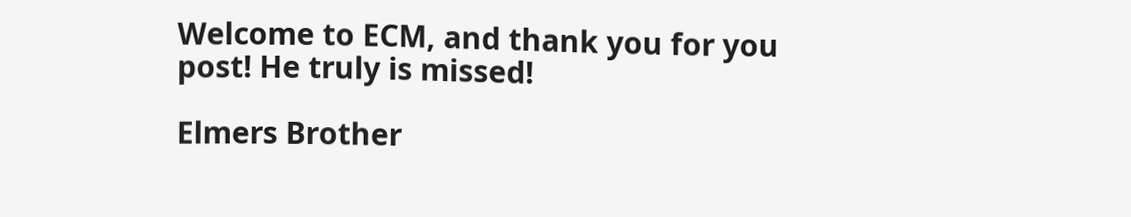Welcome to ECM, and thank you for you post! He truly is missed!

Elmers Brother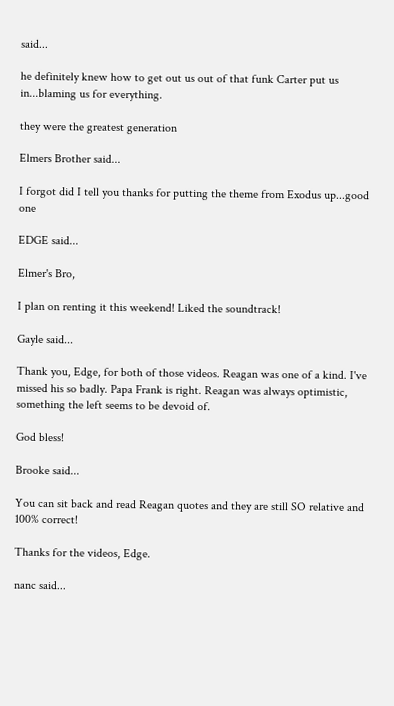said...

he definitely knew how to get out us out of that funk Carter put us in...blaming us for everything.

they were the greatest generation

Elmers Brother said...

I forgot did I tell you thanks for putting the theme from Exodus up...good one

EDGE said...

Elmer's Bro,

I plan on renting it this weekend! Liked the soundtrack!

Gayle said...

Thank you, Edge, for both of those videos. Reagan was one of a kind. I've missed his so badly. Papa Frank is right. Reagan was always optimistic, something the left seems to be devoid of.

God bless!

Brooke said...

You can sit back and read Reagan quotes and they are still SO relative and 100% correct!

Thanks for the videos, Edge.

nanc said...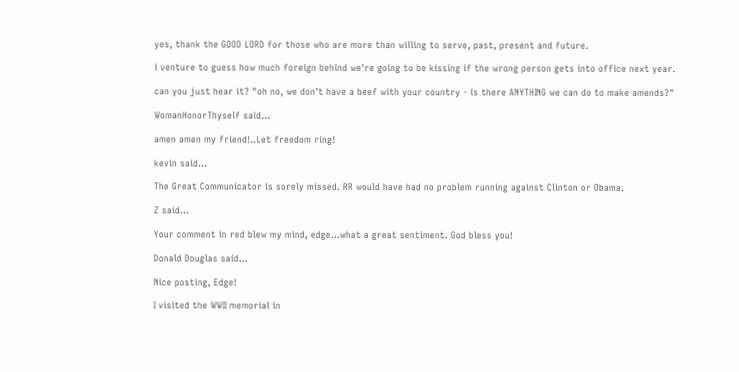yes, thank the GOOD LORD for those who are more than willing to serve, past, present and future.

i venture to guess how much foreign behind we're going to be kissing if the wrong person gets into office next year.

can you just hear it? "oh no, we don't have a beef with your country - is there ANYTHING we can do to make amends?"

WomanHonorThyself said...

amen amen my friend!..Let freedom ring!

kevin said...

The Great Communicator is sorely missed. RR would have had no problem running against Clinton or Obama.

Z said...

Your comment in red blew my mind, edge...what a great sentiment. God bless you!

Donald Douglas said...

Nice posting, Edge!

I visited the WWII memorial in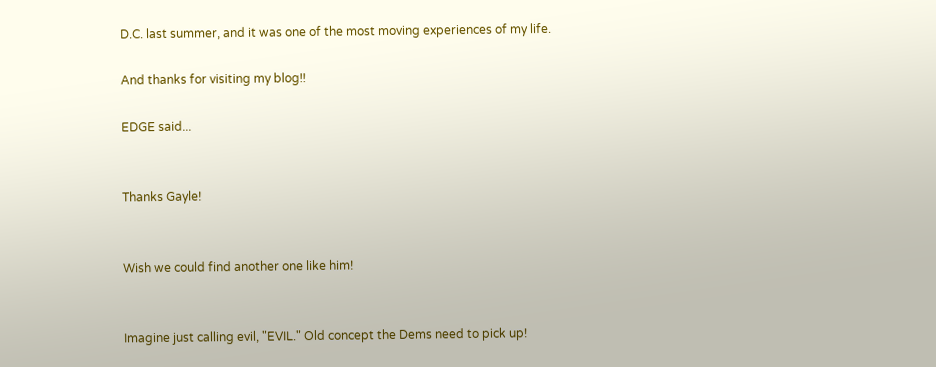D.C. last summer, and it was one of the most moving experiences of my life.

And thanks for visiting my blog!!

EDGE said...


Thanks Gayle!


Wish we could find another one like him!


Imagine just calling evil, "EVIL." Old concept the Dems need to pick up!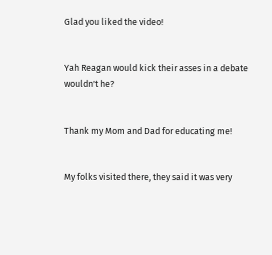Glad you liked the video!


Yah Reagan would kick their asses in a debate wouldn't he?


Thank my Mom and Dad for educating me!


My folks visited there, they said it was very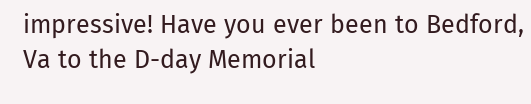impressive! Have you ever been to Bedford, Va to the D-day Memorial